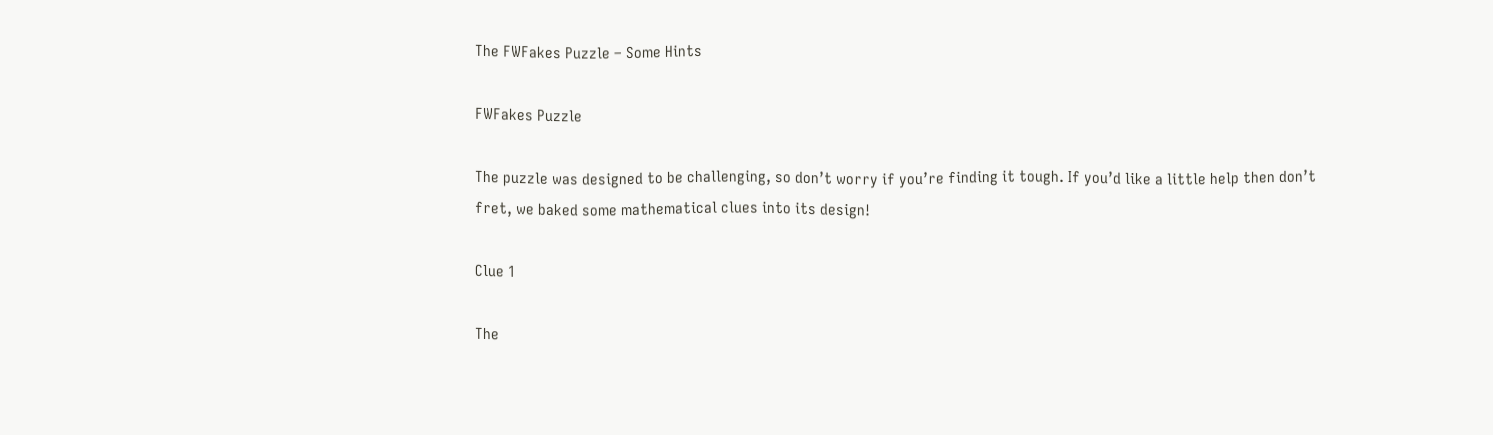The FWFakes Puzzle – Some Hints

FWFakes Puzzle

The puzzle was designed to be challenging, so don’t worry if you’re finding it tough. If you’d like a little help then don’t fret, we baked some mathematical clues into its design!

Clue 1

The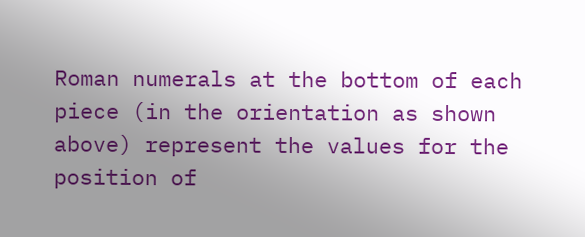Roman numerals at the bottom of each piece (in the orientation as shown above) represent the values for the position of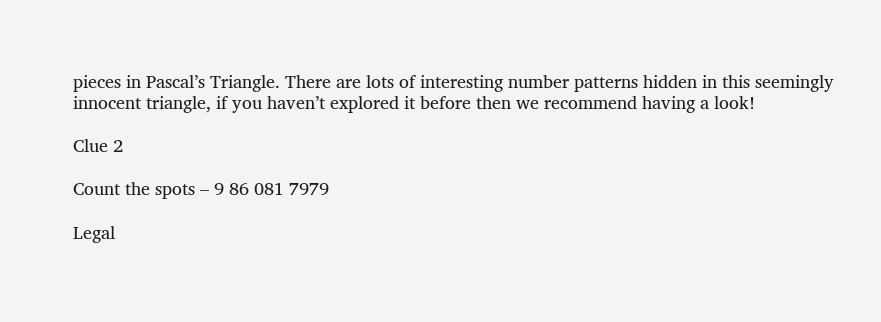pieces in Pascal’s Triangle. There are lots of interesting number patterns hidden in this seemingly innocent triangle, if you haven’t explored it before then we recommend having a look!

Clue 2

Count the spots – 9 86 081 7979

Legal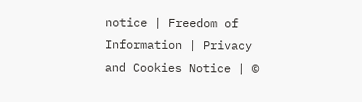notice | Freedom of Information | Privacy and Cookies Notice | ©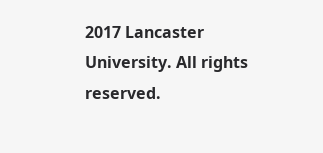2017 Lancaster University. All rights reserved.